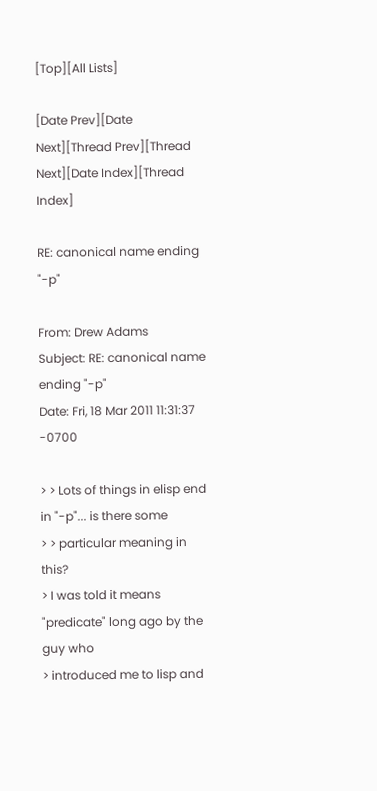[Top][All Lists]

[Date Prev][Date Next][Thread Prev][Thread Next][Date Index][Thread Index]

RE: canonical name ending "-p"

From: Drew Adams
Subject: RE: canonical name ending "-p"
Date: Fri, 18 Mar 2011 11:31:37 -0700

> > Lots of things in elisp end in "-p"... is there some
> > particular meaning in this?
> I was told it means "predicate" long ago by the guy who
> introduced me to lisp and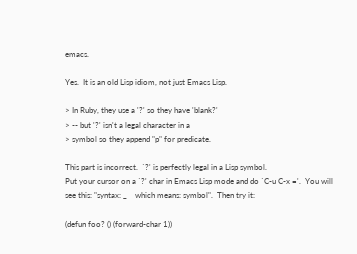emacs.

Yes.  It is an old Lisp idiom, not just Emacs Lisp.

> In Ruby, they use a '?' so they have 'blank?'
> -- but '?' isn't a legal character in a
> symbol so they append "p" for predicate.

This part is incorrect.  `?' is perfectly legal in a Lisp symbol.
Put your cursor on a `?' char in Emacs Lisp mode and do `C-u C-x ='.  You will
see this: "syntax: _    which means: symbol".  Then try it:

(defun foo? () (forward-char 1))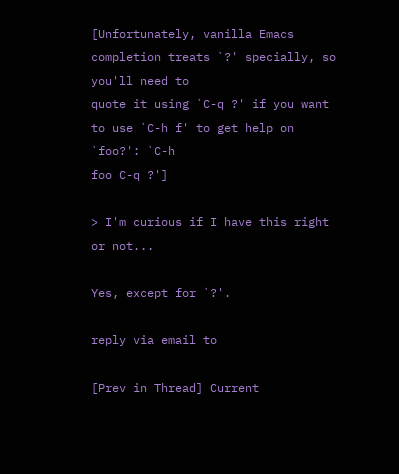[Unfortunately, vanilla Emacs completion treats `?' specially, so you'll need to
quote it using `C-q ?' if you want to use `C-h f' to get help on `foo?': `C-h
foo C-q ?']

> I'm curious if I have this right or not...

Yes, except for `?'.

reply via email to

[Prev in Thread] Current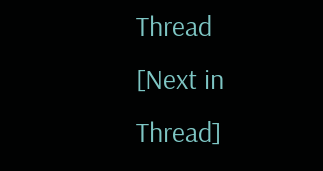Thread [Next in Thread]